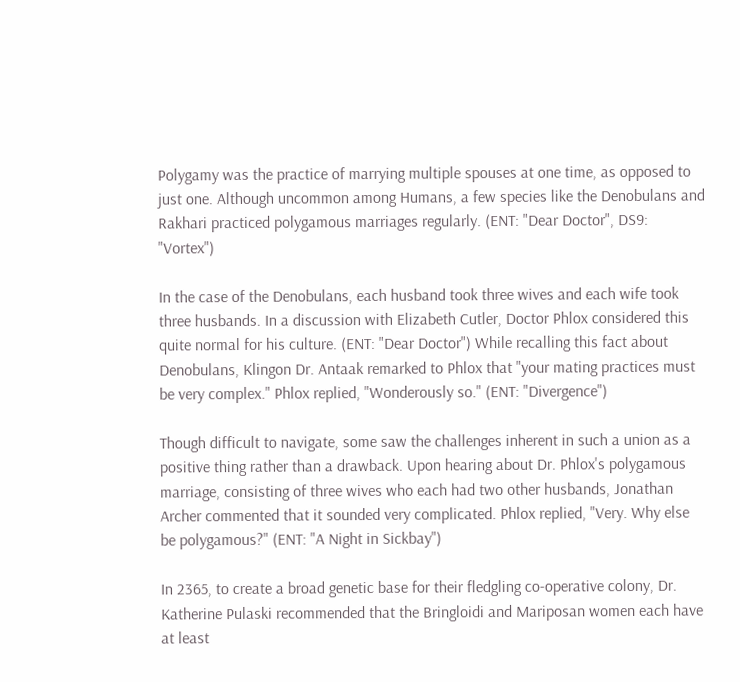Polygamy was the practice of marrying multiple spouses at one time, as opposed to just one. Although uncommon among Humans, a few species like the Denobulans and Rakhari practiced polygamous marriages regularly. (ENT: "Dear Doctor", DS9: "Vortex")

In the case of the Denobulans, each husband took three wives and each wife took three husbands. In a discussion with Elizabeth Cutler, Doctor Phlox considered this quite normal for his culture. (ENT: "Dear Doctor") While recalling this fact about Denobulans, Klingon Dr. Antaak remarked to Phlox that "your mating practices must be very complex." Phlox replied, "Wonderously so." (ENT: "Divergence")

Though difficult to navigate, some saw the challenges inherent in such a union as a positive thing rather than a drawback. Upon hearing about Dr. Phlox's polygamous marriage, consisting of three wives who each had two other husbands, Jonathan Archer commented that it sounded very complicated. Phlox replied, "Very. Why else be polygamous?" (ENT: "A Night in Sickbay")

In 2365, to create a broad genetic base for their fledgling co-operative colony, Dr. Katherine Pulaski recommended that the Bringloidi and Mariposan women each have at least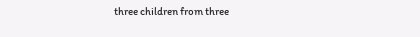three children from three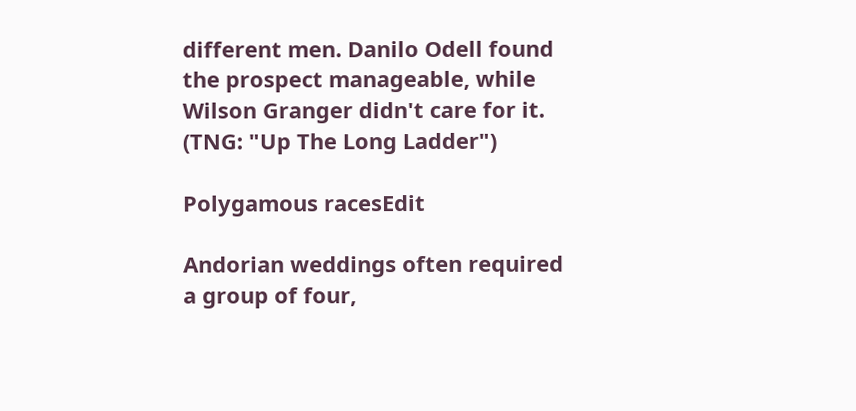different men. Danilo Odell found the prospect manageable, while Wilson Granger didn't care for it. (TNG: "Up The Long Ladder")

Polygamous racesEdit

Andorian weddings often required a group of four,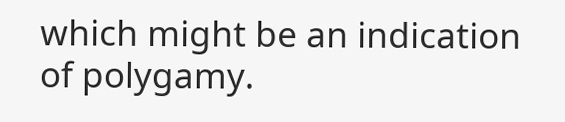which might be an indication of polygamy.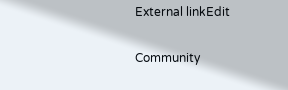External linkEdit

Community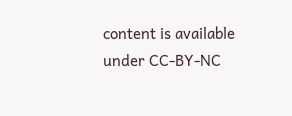content is available under CC-BY-NC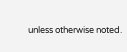unless otherwise noted.